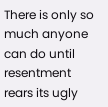There is only so much anyone can do until resentment rears its ugly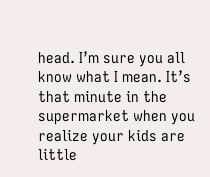head. I’m sure you all know what I mean. It’s that minute in the supermarket when you realize your kids are little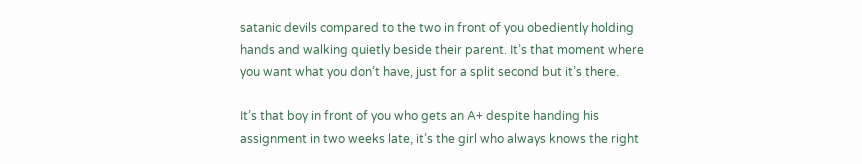satanic devils compared to the two in front of you obediently holding hands and walking quietly beside their parent. It’s that moment where you want what you don’t have, just for a split second but it’s there.

It’s that boy in front of you who gets an A+ despite handing his assignment in two weeks late, it’s the girl who always knows the right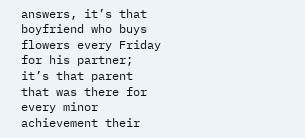answers, it’s that boyfriend who buys flowers every Friday for his partner; it’s that parent that was there for every minor achievement their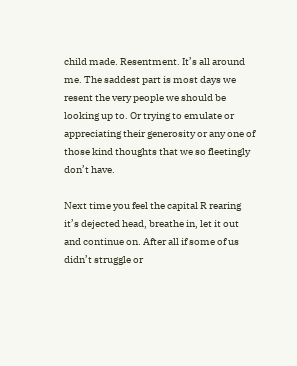child made. Resentment. It’s all around me. The saddest part is most days we resent the very people we should be looking up to. Or trying to emulate or appreciating their generosity or any one of those kind thoughts that we so fleetingly don’t have.

Next time you feel the capital R rearing it’s dejected head, breathe in, let it out and continue on. After all if some of us didn’t struggle or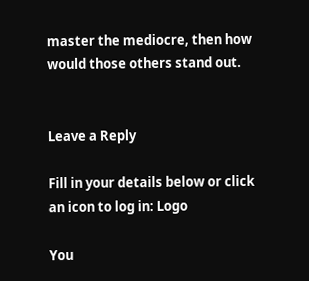master the mediocre, then how would those others stand out.


Leave a Reply

Fill in your details below or click an icon to log in: Logo

You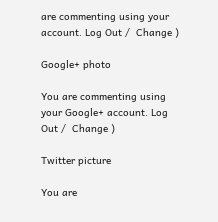are commenting using your account. Log Out /  Change )

Google+ photo

You are commenting using your Google+ account. Log Out /  Change )

Twitter picture

You are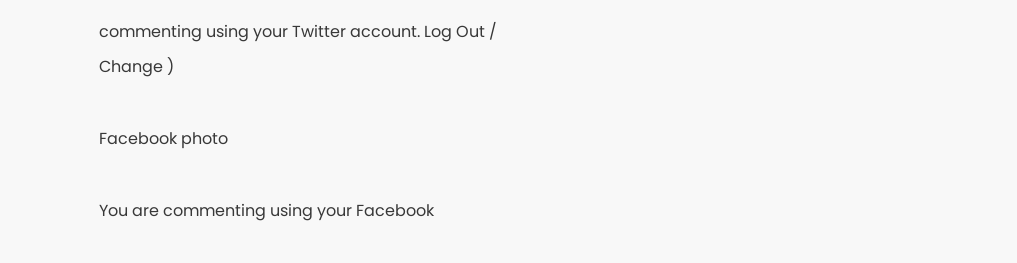commenting using your Twitter account. Log Out /  Change )

Facebook photo

You are commenting using your Facebook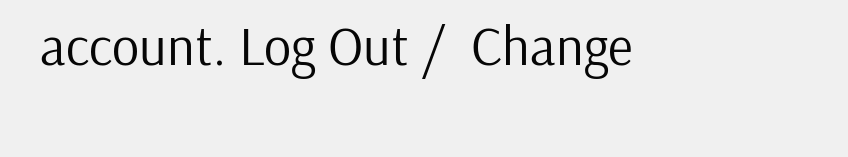account. Log Out /  Change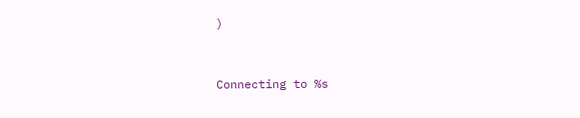)


Connecting to %s